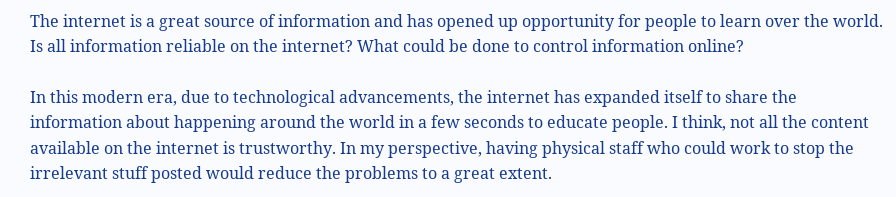The internet is a great source of information and has opened up opportunity for people to learn over the world. Is all information reliable on the internet? What could be done to control information online?

In this modern era, due to technological advancements, the internet has expanded itself to share the information about happening around the world in a few seconds to educate people. I think, not all the content available on the internet is trustworthy. In my perspective, having physical staff who could work to stop the irrelevant stuff posted would reduce the problems to a great extent.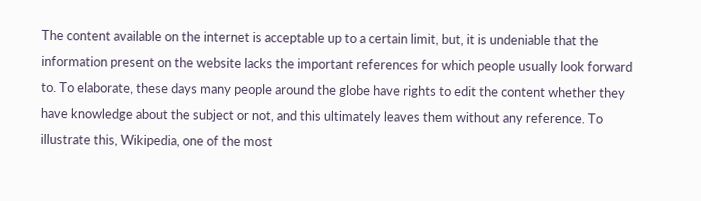The content available on the internet is acceptable up to a certain limit, but, it is undeniable that the information present on the website lacks the important references for which people usually look forward to. To elaborate, these days many people around the globe have rights to edit the content whether they have knowledge about the subject or not, and this ultimately leaves them without any reference. To illustrate this, Wikipedia, one of the most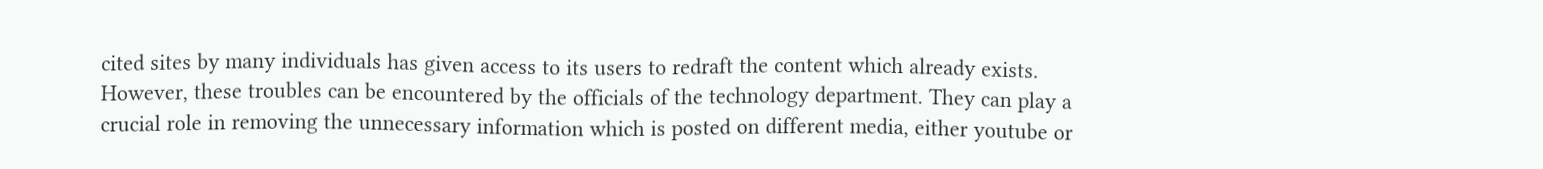cited sites by many individuals has given access to its users to redraft the content which already exists. However, these troubles can be encountered by the officials of the technology department. They can play a crucial role in removing the unnecessary information which is posted on different media, either youtube or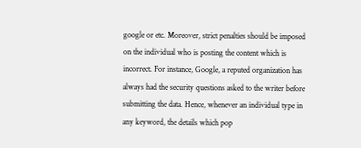google or etc. Moreover, strict penalties should be imposed on the individual who is posting the content which is incorrect. For instance, Google, a reputed organization has always had the security questions asked to the writer before submitting the data. Hence, whenever an individual type in any keyword, the details which pop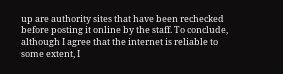up are authority sites that have been rechecked before posting it online by the staff. To conclude, although I agree that the internet is reliable to some extent, I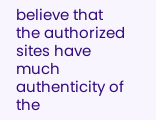believe that the authorized sites have much authenticity of the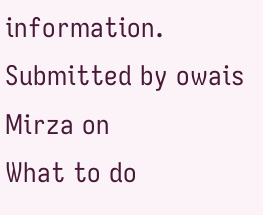information.
Submitted by owais Mirza on
What to do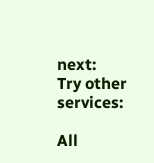next:
Try other services:

All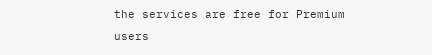the services are free for Premium users